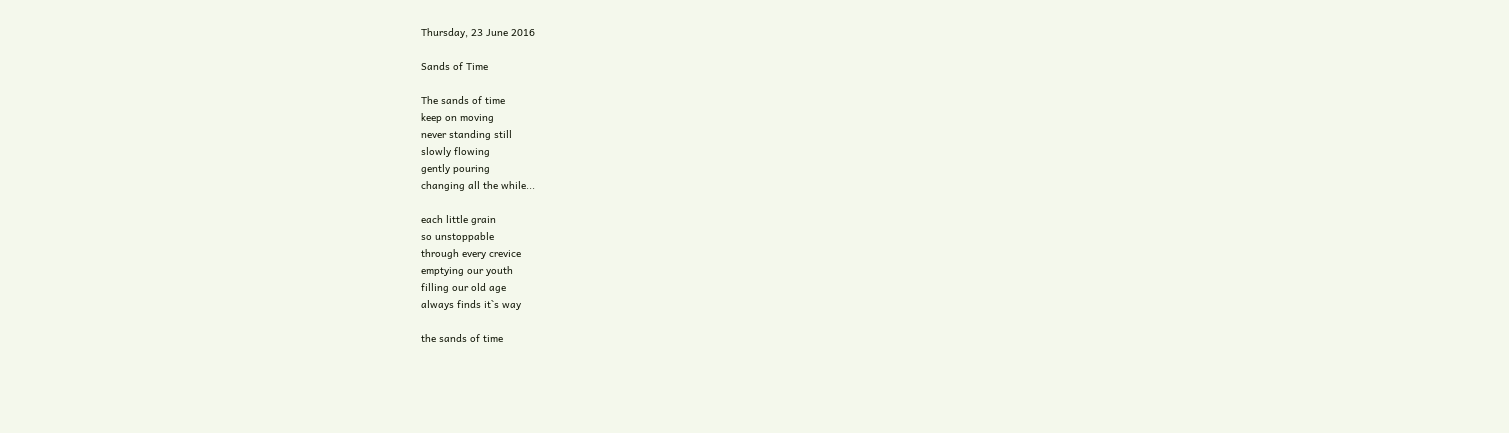Thursday, 23 June 2016

Sands of Time

The sands of time
keep on moving
never standing still
slowly flowing
gently pouring
changing all the while...

each little grain
so unstoppable
through every crevice
emptying our youth
filling our old age
always finds it`s way

the sands of time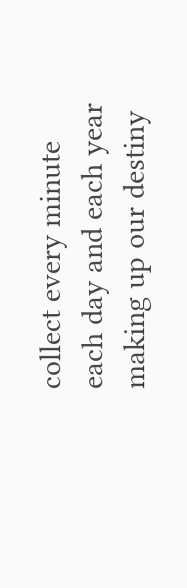collect every minute
each day and each year
making up our destiny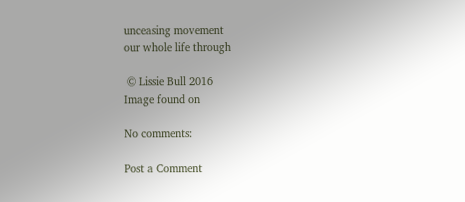unceasing movement
our whole life through

 © Lissie Bull 2016
Image found on

No comments:

Post a Comment